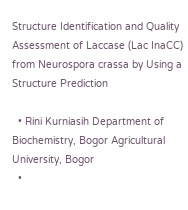Structure Identification and Quality Assessment of Laccase (Lac InaCC) from Neurospora crassa by Using a Structure Prediction

  • Rini Kurniasih Department of Biochemistry, Bogor Agricultural University, Bogor
  •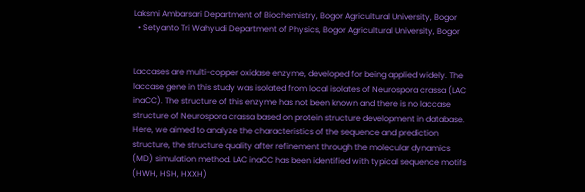Laksmi Ambarsari Department of Biochemistry, Bogor Agricultural University, Bogor
  • Setyanto Tri Wahyudi Department of Physics, Bogor Agricultural University, Bogor


Laccases are multi-copper oxidase enzyme, developed for being applied widely. The laccase gene in this study was isolated from local isolates of Neurospora crassa (LAC inaCC). The structure of this enzyme has not been known and there is no laccase structure of Neurospora crassa based on protein structure development in database. Here, we aimed to analyze the characteristics of the sequence and prediction structure, the structure quality after refinement through the molecular dynamics (MD) simulation method. LAC inaCC has been identified with typical sequence motifs (HWH, HSH, HXXH)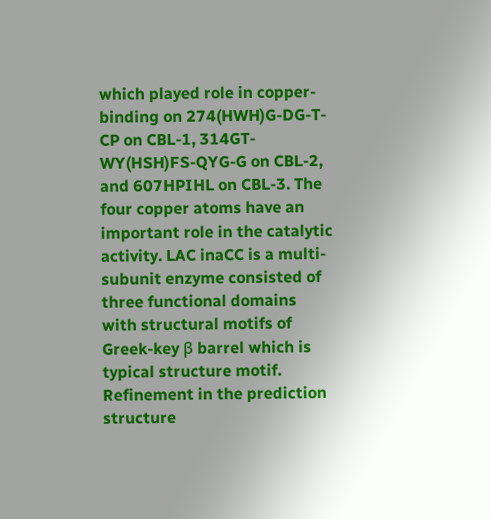which played role in copper-binding on 274(HWH)G-DG-T-CP on CBL-1, 314GT-WY(HSH)FS-QYG-G on CBL-2, and 607HPIHL on CBL-3. The four copper atoms have an important role in the catalytic activity. LAC inaCC is a multi-subunit enzyme consisted of three functional domains with structural motifs of Greek-key β barrel which is typical structure motif. Refinement in the prediction structure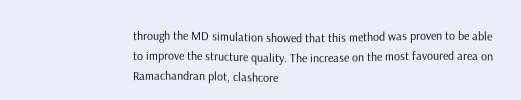through the MD simulation showed that this method was proven to be able to improve the structure quality. The increase on the most favoured area on Ramachandran plot, clashcore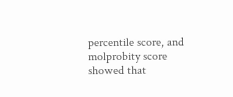percentile score, and molprobity score showed that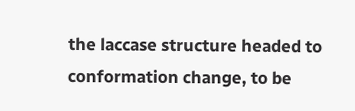the laccase structure headed to conformation change, to be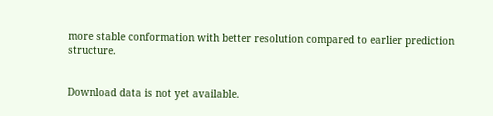more stable conformation with better resolution compared to earlier prediction structure.


Download data is not yet available.